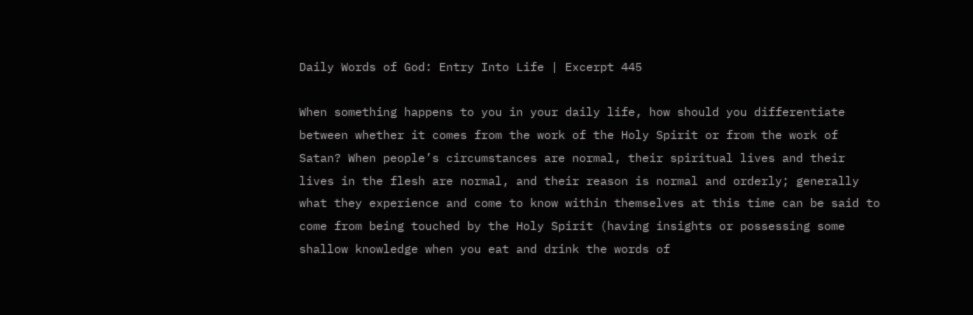Daily Words of God: Entry Into Life | Excerpt 445

When something happens to you in your daily life, how should you differentiate between whether it comes from the work of the Holy Spirit or from the work of Satan? When people’s circumstances are normal, their spiritual lives and their lives in the flesh are normal, and their reason is normal and orderly; generally what they experience and come to know within themselves at this time can be said to come from being touched by the Holy Spirit (having insights or possessing some shallow knowledge when you eat and drink the words of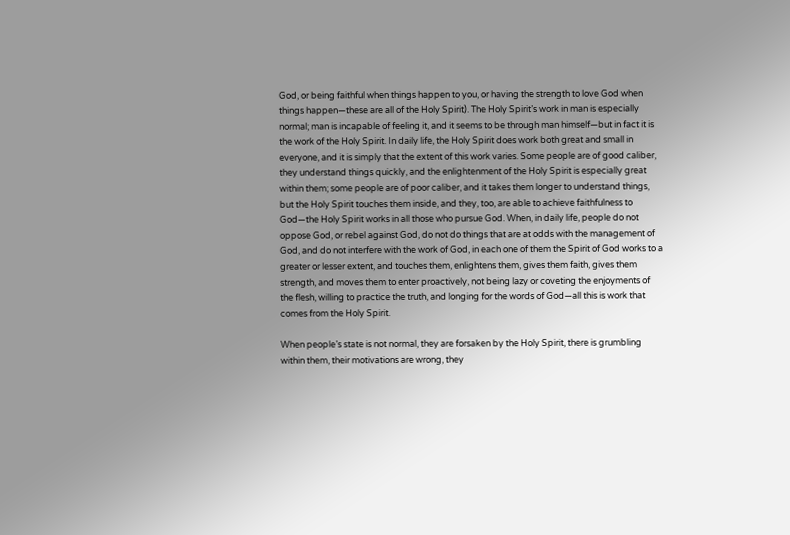God, or being faithful when things happen to you, or having the strength to love God when things happen—these are all of the Holy Spirit). The Holy Spirit’s work in man is especially normal; man is incapable of feeling it, and it seems to be through man himself—but in fact it is the work of the Holy Spirit. In daily life, the Holy Spirit does work both great and small in everyone, and it is simply that the extent of this work varies. Some people are of good caliber, they understand things quickly, and the enlightenment of the Holy Spirit is especially great within them; some people are of poor caliber, and it takes them longer to understand things, but the Holy Spirit touches them inside, and they, too, are able to achieve faithfulness to God—the Holy Spirit works in all those who pursue God. When, in daily life, people do not oppose God, or rebel against God, do not do things that are at odds with the management of God, and do not interfere with the work of God, in each one of them the Spirit of God works to a greater or lesser extent, and touches them, enlightens them, gives them faith, gives them strength, and moves them to enter proactively, not being lazy or coveting the enjoyments of the flesh, willing to practice the truth, and longing for the words of God—all this is work that comes from the Holy Spirit.

When people’s state is not normal, they are forsaken by the Holy Spirit, there is grumbling within them, their motivations are wrong, they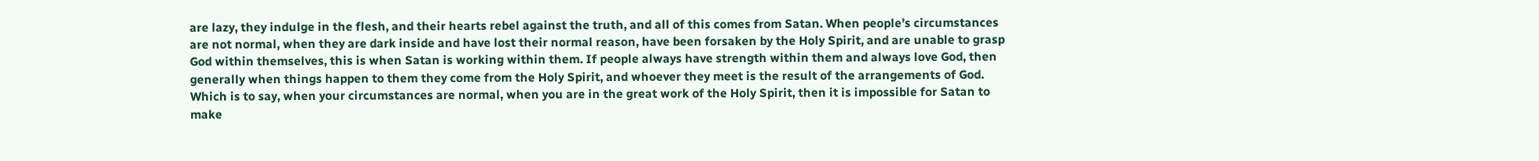are lazy, they indulge in the flesh, and their hearts rebel against the truth, and all of this comes from Satan. When people’s circumstances are not normal, when they are dark inside and have lost their normal reason, have been forsaken by the Holy Spirit, and are unable to grasp God within themselves, this is when Satan is working within them. If people always have strength within them and always love God, then generally when things happen to them they come from the Holy Spirit, and whoever they meet is the result of the arrangements of God. Which is to say, when your circumstances are normal, when you are in the great work of the Holy Spirit, then it is impossible for Satan to make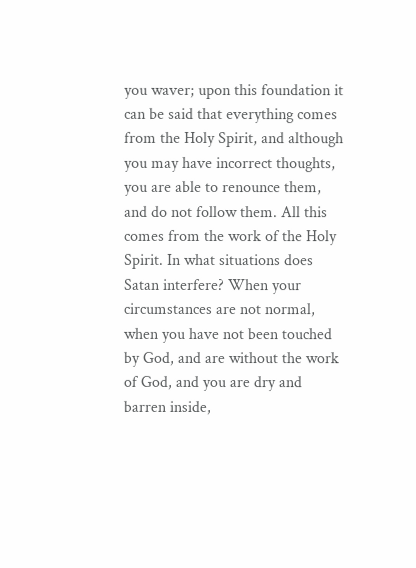you waver; upon this foundation it can be said that everything comes from the Holy Spirit, and although you may have incorrect thoughts, you are able to renounce them, and do not follow them. All this comes from the work of the Holy Spirit. In what situations does Satan interfere? When your circumstances are not normal, when you have not been touched by God, and are without the work of God, and you are dry and barren inside,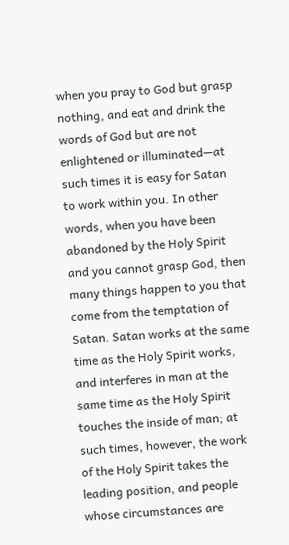when you pray to God but grasp nothing, and eat and drink the words of God but are not enlightened or illuminated—at such times it is easy for Satan to work within you. In other words, when you have been abandoned by the Holy Spirit and you cannot grasp God, then many things happen to you that come from the temptation of Satan. Satan works at the same time as the Holy Spirit works, and interferes in man at the same time as the Holy Spirit touches the inside of man; at such times, however, the work of the Holy Spirit takes the leading position, and people whose circumstances are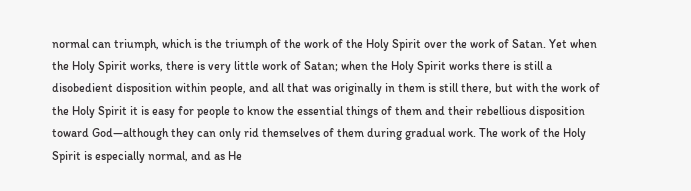normal can triumph, which is the triumph of the work of the Holy Spirit over the work of Satan. Yet when the Holy Spirit works, there is very little work of Satan; when the Holy Spirit works there is still a disobedient disposition within people, and all that was originally in them is still there, but with the work of the Holy Spirit it is easy for people to know the essential things of them and their rebellious disposition toward God—although they can only rid themselves of them during gradual work. The work of the Holy Spirit is especially normal, and as He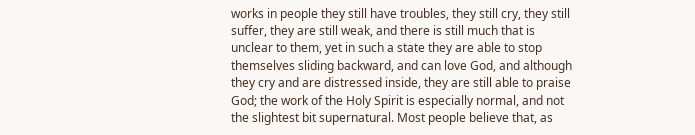works in people they still have troubles, they still cry, they still suffer, they are still weak, and there is still much that is unclear to them, yet in such a state they are able to stop themselves sliding backward, and can love God, and although they cry and are distressed inside, they are still able to praise God; the work of the Holy Spirit is especially normal, and not the slightest bit supernatural. Most people believe that, as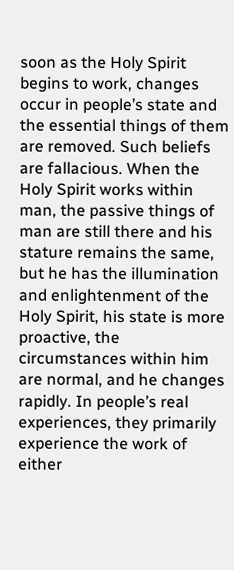soon as the Holy Spirit begins to work, changes occur in people’s state and the essential things of them are removed. Such beliefs are fallacious. When the Holy Spirit works within man, the passive things of man are still there and his stature remains the same, but he has the illumination and enlightenment of the Holy Spirit, his state is more proactive, the circumstances within him are normal, and he changes rapidly. In people’s real experiences, they primarily experience the work of either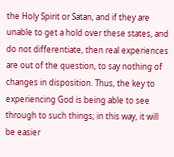the Holy Spirit or Satan, and if they are unable to get a hold over these states, and do not differentiate, then real experiences are out of the question, to say nothing of changes in disposition. Thus, the key to experiencing God is being able to see through to such things; in this way, it will be easier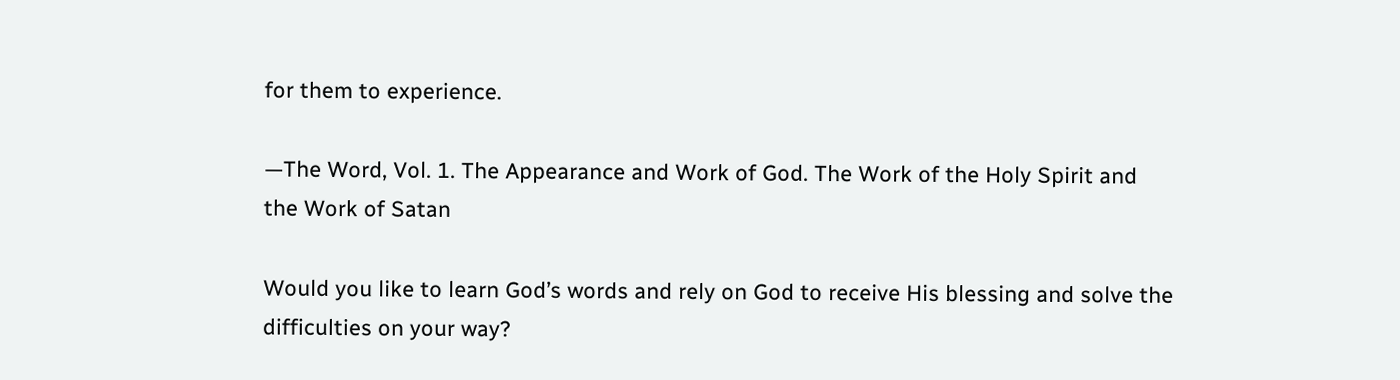for them to experience.

—The Word, Vol. 1. The Appearance and Work of God. The Work of the Holy Spirit and the Work of Satan

Would you like to learn God’s words and rely on God to receive His blessing and solve the difficulties on your way?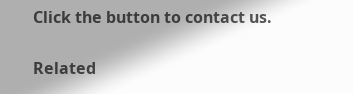Click the button to contact us.

Related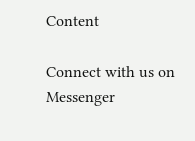Content

Connect with us on Messenger